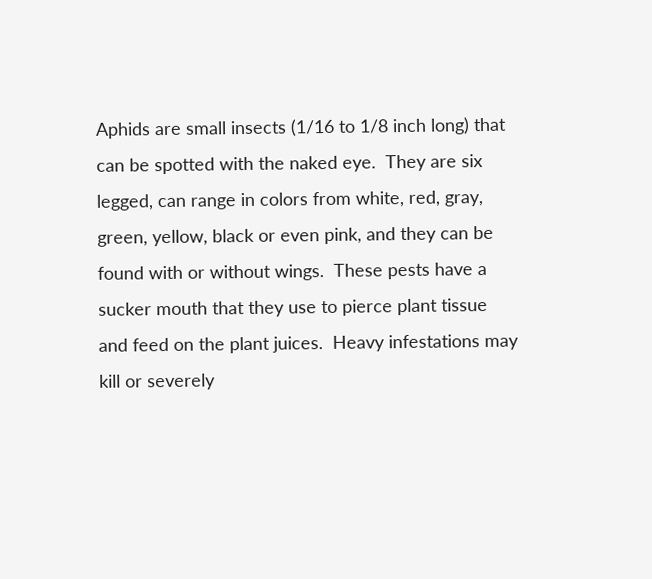Aphids are small insects (1/16 to 1/8 inch long) that can be spotted with the naked eye.  They are six legged, can range in colors from white, red, gray, green, yellow, black or even pink, and they can be found with or without wings.  These pests have a sucker mouth that they use to pierce plant tissue and feed on the plant juices.  Heavy infestations may kill or severely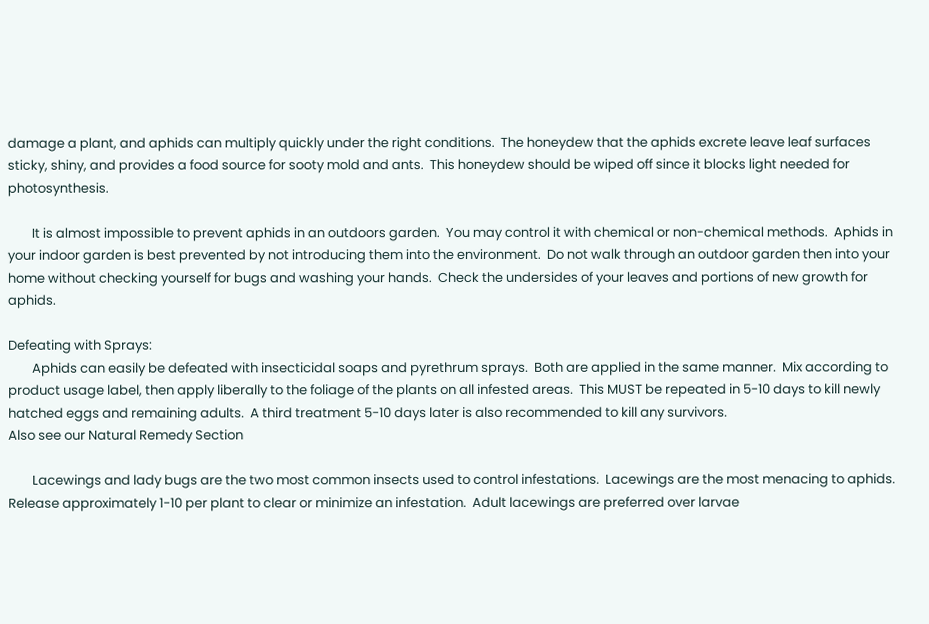damage a plant, and aphids can multiply quickly under the right conditions.  The honeydew that the aphids excrete leave leaf surfaces sticky, shiny, and provides a food source for sooty mold and ants.  This honeydew should be wiped off since it blocks light needed for photosynthesis.

        It is almost impossible to prevent aphids in an outdoors garden.  You may control it with chemical or non-chemical methods.  Aphids in your indoor garden is best prevented by not introducing them into the environment.  Do not walk through an outdoor garden then into your home without checking yourself for bugs and washing your hands.  Check the undersides of your leaves and portions of new growth for aphids.

Defeating with Sprays:
        Aphids can easily be defeated with insecticidal soaps and pyrethrum sprays.  Both are applied in the same manner.  Mix according to product usage label, then apply liberally to the foliage of the plants on all infested areas.  This MUST be repeated in 5-10 days to kill newly hatched eggs and remaining adults.  A third treatment 5-10 days later is also recommended to kill any survivors.
Also see our Natural Remedy Section

        Lacewings and lady bugs are the two most common insects used to control infestations.  Lacewings are the most menacing to aphids.  Release approximately 1-10 per plant to clear or minimize an infestation.  Adult lacewings are preferred over larvae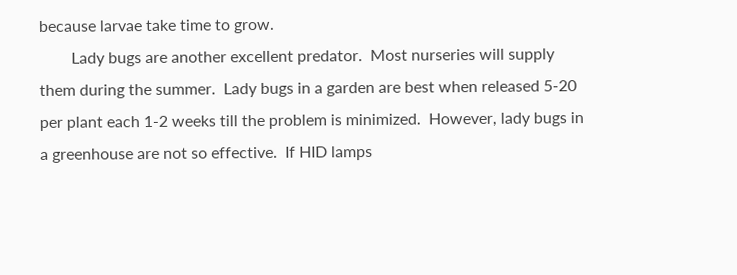because larvae take time to grow.
        Lady bugs are another excellent predator.  Most nurseries will supply them during the summer.  Lady bugs in a garden are best when released 5-20 per plant each 1-2 weeks till the problem is minimized.  However, lady bugs in a greenhouse are not so effective.  If HID lamps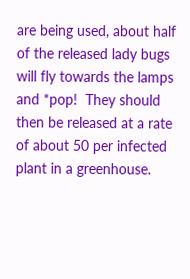are being used, about half of the released lady bugs will fly towards the lamps and *pop!  They should then be released at a rate of about 50 per infected plant in a greenhouse.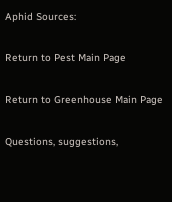Aphid Sources:

Return to Pest Main Page

Return to Greenhouse Main Page

Questions, suggestions,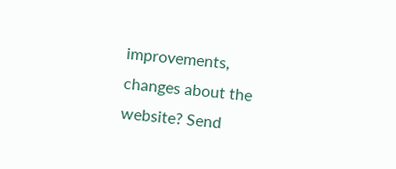improvements, changes about the website? Send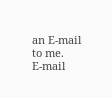an E-mail to me.
E-mail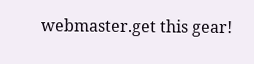webmaster.get this gear!